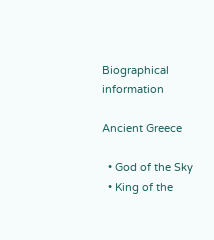Biographical information

Ancient Greece

  • God of the Sky
  • King of the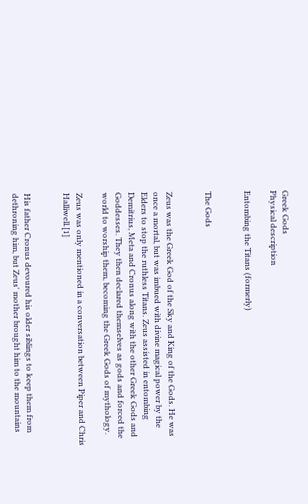Greek Gods
Physical description

Entombing the Titans (formerly)


The Gods


Zeus was the Greek God of the Sky and King of the Gods. He was once a mortal, but was imbued with divine magical power by the Elders to stop the ruthless Titans. Zeus assisted in entombing Demitrius, Meta and Cronus along with the other Greek Gods and Goddesses. They then declared themselves as gods and forced the world to worship them, becoming the Greek Gods of mythology.

Zeus was only mentioned in a conversation between Piper and Chris Halliwell.[1]


His father Cronus devoured his older siblings to keep them from dethroning him, but Zeus' mother brought him to the mountains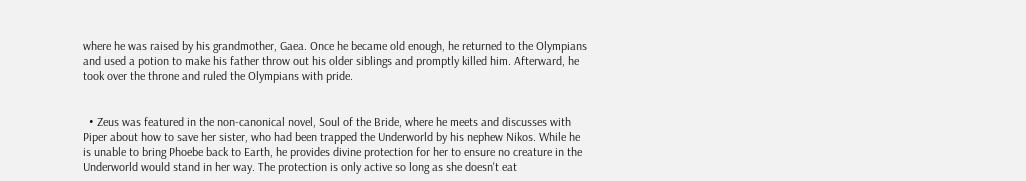where he was raised by his grandmother, Gaea. Once he became old enough, he returned to the Olympians and used a potion to make his father throw out his older siblings and promptly killed him. Afterward, he took over the throne and ruled the Olympians with pride.


  • Zeus was featured in the non-canonical novel, Soul of the Bride, where he meets and discusses with Piper about how to save her sister, who had been trapped the Underworld by his nephew Nikos. While he is unable to bring Phoebe back to Earth, he provides divine protection for her to ensure no creature in the Underworld would stand in her way. The protection is only active so long as she doesn't eat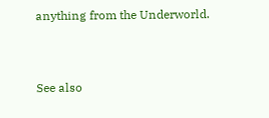anything from the Underworld.


See also